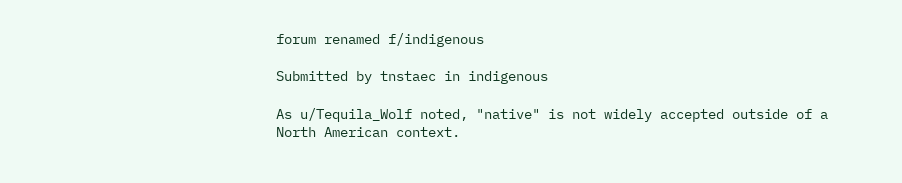forum renamed f/indigenous

Submitted by tnstaec in indigenous

As u/Tequila_Wolf noted, "native" is not widely accepted outside of a North American context.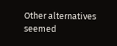Other alternatives seemed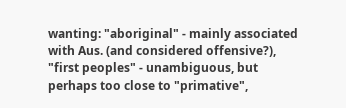wanting: "aboriginal" - mainly associated with Aus. (and considered offensive?), "first peoples" - unambiguous, but perhaps too close to "primative",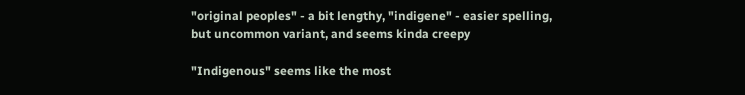"original peoples" - a bit lengthy, "indigene" - easier spelling, but uncommon variant, and seems kinda creepy

"Indigenous" seems like the most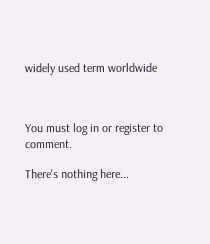widely used term worldwide



You must log in or register to comment.

There's nothing here...